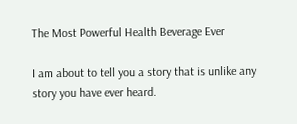The Most Powerful Health Beverage Ever

I am about to tell you a story that is unlike any story you have ever heard.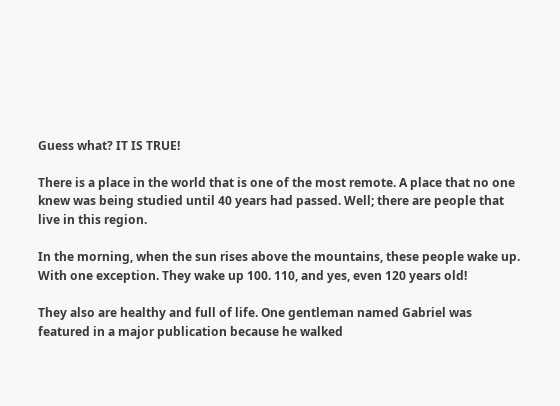Guess what? IT IS TRUE!

There is a place in the world that is one of the most remote. A place that no one knew was being studied until 40 years had passed. Well; there are people that live in this region.

In the morning, when the sun rises above the mountains, these people wake up. With one exception. They wake up 100. 110, and yes, even 120 years old!

They also are healthy and full of life. One gentleman named Gabriel was featured in a major publication because he walked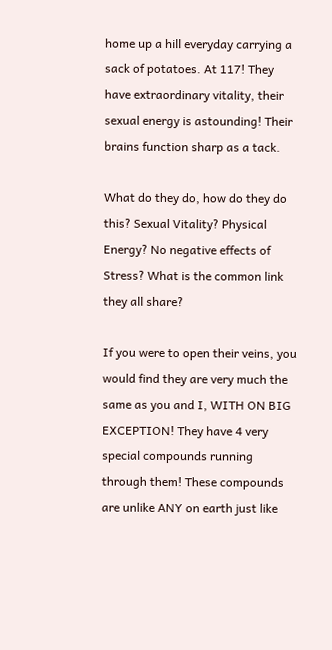home up a hill everyday carrying a sack of potatoes. At 117! They have extraordinary vitality, their sexual energy is astounding! Their brains function sharp as a tack.

What do they do, how do they do this? Sexual Vitality? Physical Energy? No negative effects of Stress? What is the common link they all share?

If you were to open their veins, you would find they are very much the same as you and I, WITH ON BIG EXCEPTION! They have 4 very special compounds running through them! These compounds are unlike ANY on earth just like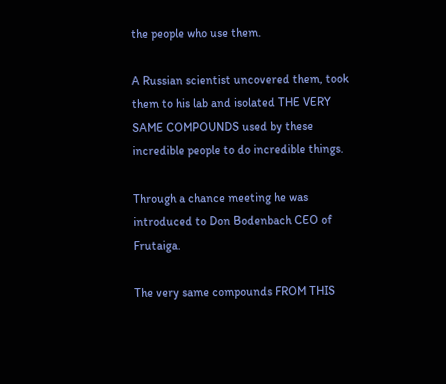the people who use them.

A Russian scientist uncovered them, took them to his lab and isolated THE VERY SAME COMPOUNDS used by these incredible people to do incredible things.

Through a chance meeting he was introduced to Don Bodenbach CEO of Frutaiga.

The very same compounds FROM THIS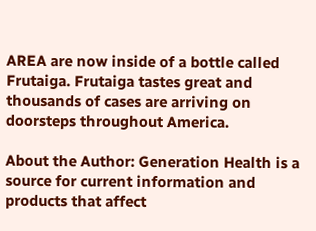AREA are now inside of a bottle called Frutaiga. Frutaiga tastes great and thousands of cases are arriving on doorsteps throughout America.

About the Author: Generation Health is a source for current information and products that affect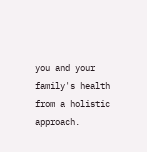you and your family's health from a holistic approach.